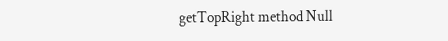getTopRight method Null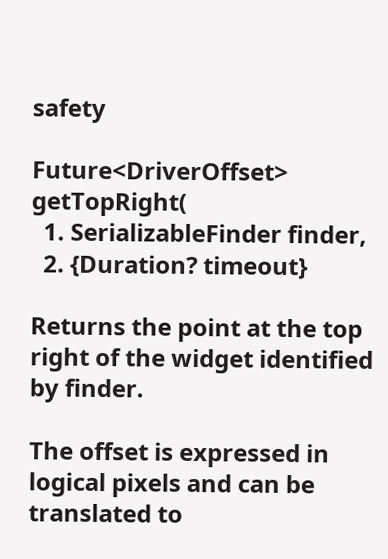safety

Future<DriverOffset> getTopRight(
  1. SerializableFinder finder,
  2. {Duration? timeout}

Returns the point at the top right of the widget identified by finder.

The offset is expressed in logical pixels and can be translated to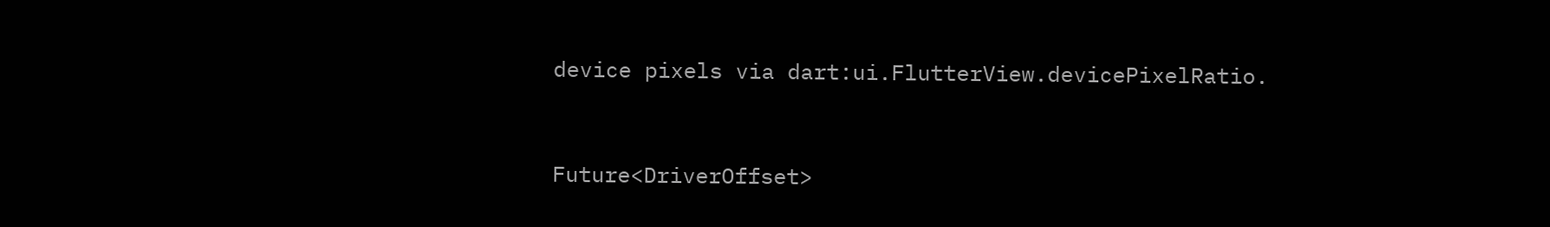device pixels via dart:ui.FlutterView.devicePixelRatio.


Future<DriverOffset>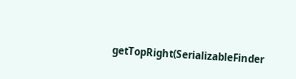getTopRight(SerializableFinder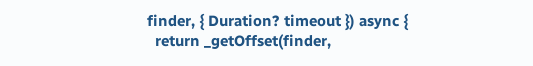finder, { Duration? timeout }) async {
  return _getOffset(finder,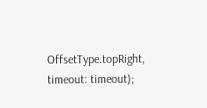OffsetType.topRight, timeout: timeout);